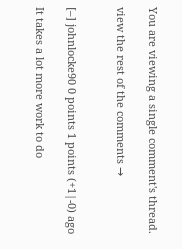You are viewing a single comment's thread.

view the rest of the comments →


[–] johnlocke90 0 points 1 points (+1|-0) ago

It takes a lot more work to do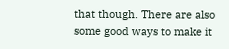that though. There are also some good ways to make it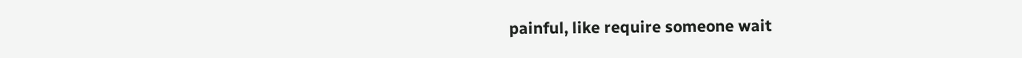painful, like require someone wait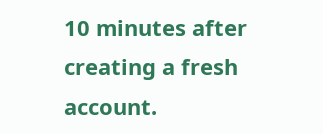10 minutes after creating a fresh account.